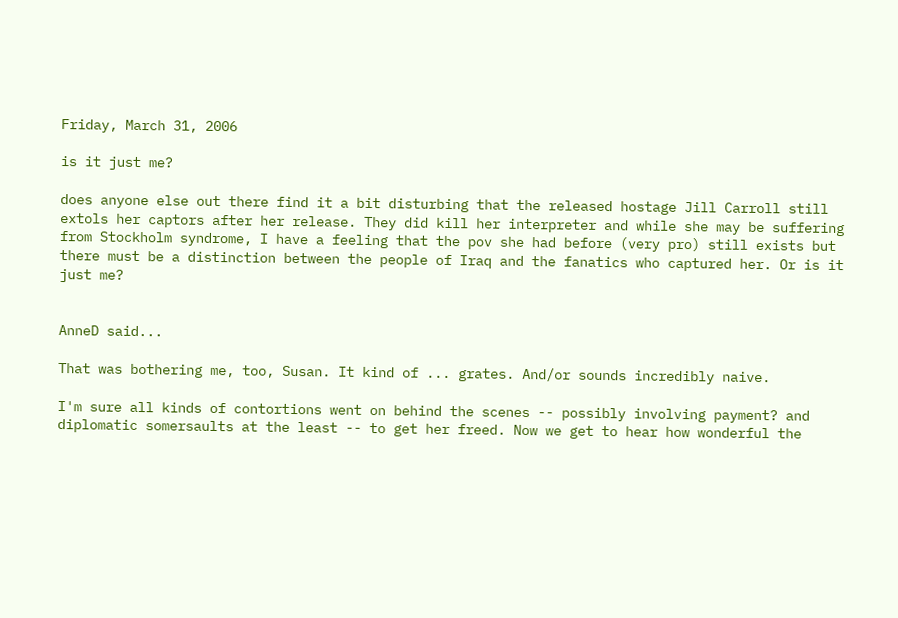Friday, March 31, 2006

is it just me?

does anyone else out there find it a bit disturbing that the released hostage Jill Carroll still extols her captors after her release. They did kill her interpreter and while she may be suffering from Stockholm syndrome, I have a feeling that the pov she had before (very pro) still exists but there must be a distinction between the people of Iraq and the fanatics who captured her. Or is it just me?


AnneD said...

That was bothering me, too, Susan. It kind of ... grates. And/or sounds incredibly naive.

I'm sure all kinds of contortions went on behind the scenes -- possibly involving payment? and diplomatic somersaults at the least -- to get her freed. Now we get to hear how wonderful the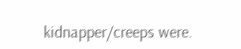kidnapper/creeps were.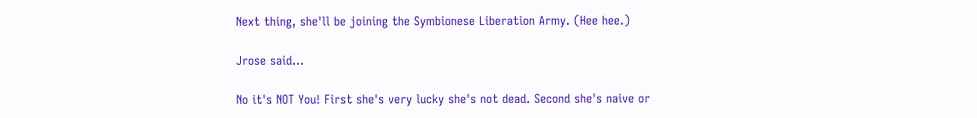Next thing, she'll be joining the Symbionese Liberation Army. (Hee hee.)

Jrose said...

No it's NOT You! First she's very lucky she's not dead. Second she's naive or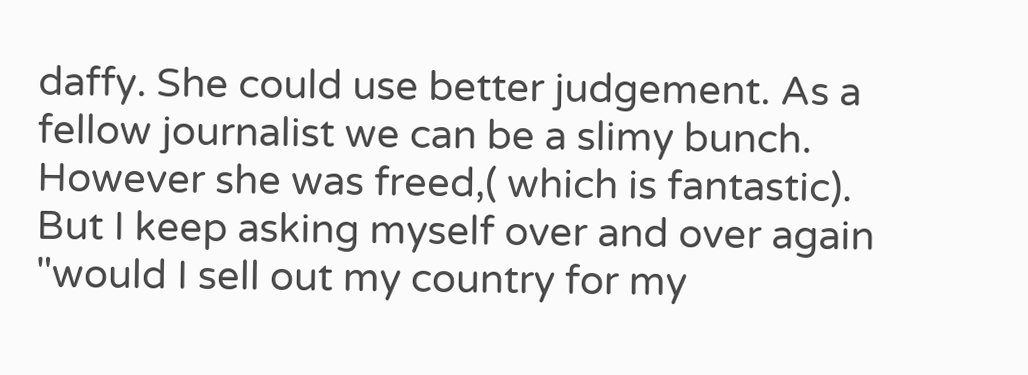daffy. She could use better judgement. As a fellow journalist we can be a slimy bunch. However she was freed,( which is fantastic). But I keep asking myself over and over again "would I sell out my country for my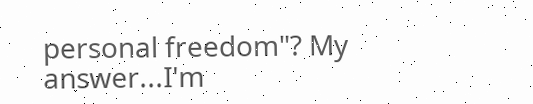personal freedom"? My answer...I'm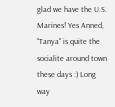glad we have the U.S. Marines! Yes Anned, "Tanya" is quite the socialite around town these days :) Long way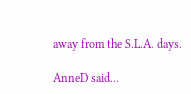away from the S.L.A. days.

AnneD said...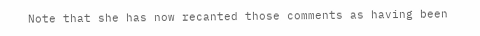Note that she has now recanted those comments as having been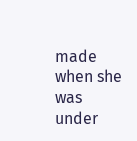made when she was under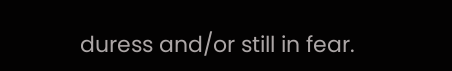duress and/or still in fear.